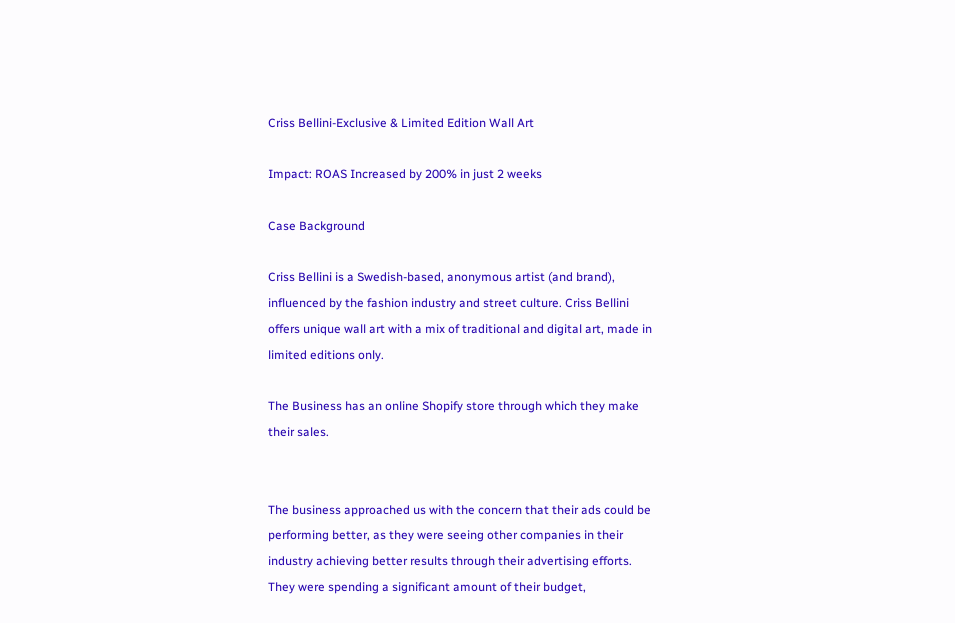Criss Bellini-Exclusive & Limited Edition Wall Art

Impact: ROAS Increased by 200% in just 2 weeks

Case Background

Criss Bellini is a Swedish-based, anonymous artist (and brand), influenced by the fashion industry and street culture. Criss Bellini offers unique wall art with a mix of traditional and digital art, made in limited editions only.

The Business has an online Shopify store through which they make their sales.


The business approached us with the concern that their ads could be performing better, as they were seeing other companies in their industry achieving better results through their advertising efforts. They were spending a significant amount of their budget,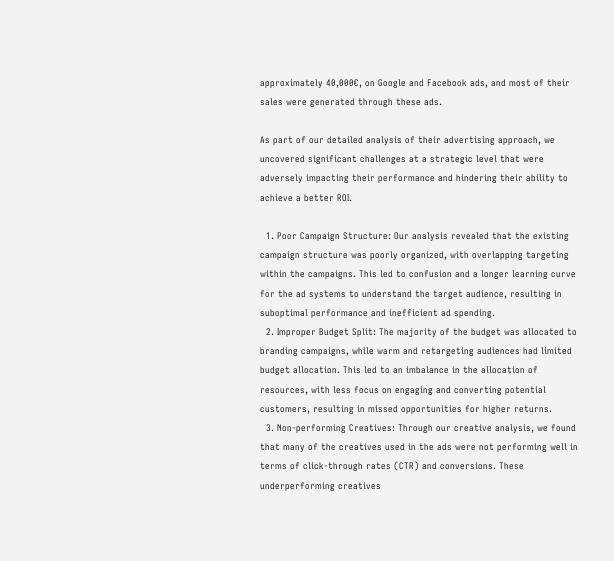approximately 40,000€, on Google and Facebook ads, and most of their sales were generated through these ads.

As part of our detailed analysis of their advertising approach, we uncovered significant challenges at a strategic level that were adversely impacting their performance and hindering their ability to achieve a better ROI.

  1. Poor Campaign Structure: Our analysis revealed that the existing campaign structure was poorly organized, with overlapping targeting within the campaigns. This led to confusion and a longer learning curve for the ad systems to understand the target audience, resulting in suboptimal performance and inefficient ad spending.
  2. Improper Budget Split: The majority of the budget was allocated to branding campaigns, while warm and retargeting audiences had limited budget allocation. This led to an imbalance in the allocation of resources, with less focus on engaging and converting potential customers, resulting in missed opportunities for higher returns.
  3. Non-performing Creatives: Through our creative analysis, we found that many of the creatives used in the ads were not performing well in terms of click-through rates (CTR) and conversions. These underperforming creatives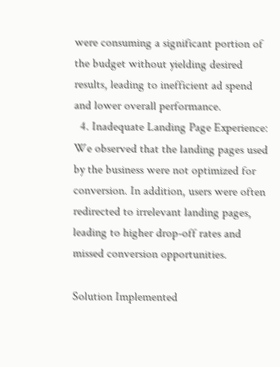were consuming a significant portion of the budget without yielding desired results, leading to inefficient ad spend and lower overall performance.
  4. Inadequate Landing Page Experience: We observed that the landing pages used by the business were not optimized for conversion. In addition, users were often redirected to irrelevant landing pages, leading to higher drop-off rates and missed conversion opportunities.

Solution Implemented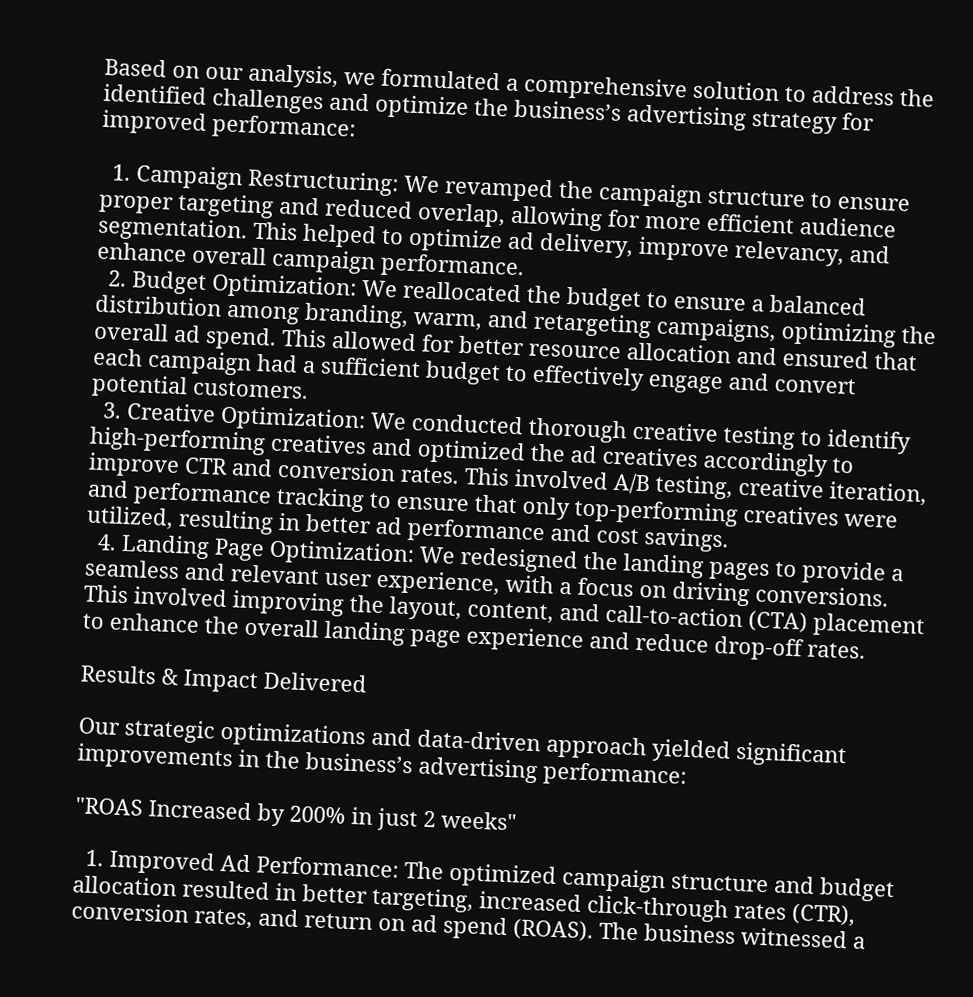Based on our analysis, we formulated a comprehensive solution to address the identified challenges and optimize the business’s advertising strategy for improved performance:

  1. Campaign Restructuring: We revamped the campaign structure to ensure proper targeting and reduced overlap, allowing for more efficient audience segmentation. This helped to optimize ad delivery, improve relevancy, and enhance overall campaign performance.
  2. Budget Optimization: We reallocated the budget to ensure a balanced distribution among branding, warm, and retargeting campaigns, optimizing the overall ad spend. This allowed for better resource allocation and ensured that each campaign had a sufficient budget to effectively engage and convert potential customers.
  3. Creative Optimization: We conducted thorough creative testing to identify high-performing creatives and optimized the ad creatives accordingly to improve CTR and conversion rates. This involved A/B testing, creative iteration, and performance tracking to ensure that only top-performing creatives were utilized, resulting in better ad performance and cost savings.
  4. Landing Page Optimization: We redesigned the landing pages to provide a seamless and relevant user experience, with a focus on driving conversions. This involved improving the layout, content, and call-to-action (CTA) placement to enhance the overall landing page experience and reduce drop-off rates.

Results & Impact Delivered

Our strategic optimizations and data-driven approach yielded significant improvements in the business’s advertising performance:

"ROAS Increased by 200% in just 2 weeks"

  1. Improved Ad Performance: The optimized campaign structure and budget allocation resulted in better targeting, increased click-through rates (CTR), conversion rates, and return on ad spend (ROAS). The business witnessed a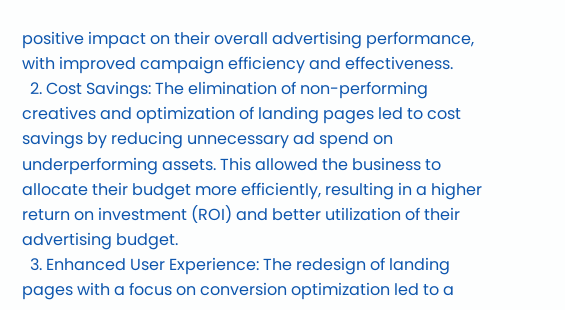positive impact on their overall advertising performance, with improved campaign efficiency and effectiveness.
  2. Cost Savings: The elimination of non-performing creatives and optimization of landing pages led to cost savings by reducing unnecessary ad spend on underperforming assets. This allowed the business to allocate their budget more efficiently, resulting in a higher return on investment (ROI) and better utilization of their advertising budget.
  3. Enhanced User Experience: The redesign of landing pages with a focus on conversion optimization led to a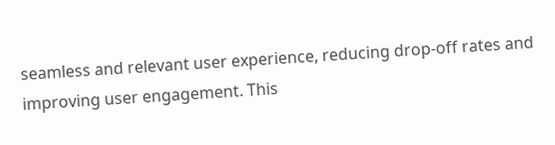seamless and relevant user experience, reducing drop-off rates and improving user engagement. This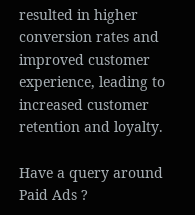resulted in higher conversion rates and improved customer experience, leading to increased customer retention and loyalty.

Have a query around Paid Ads ?